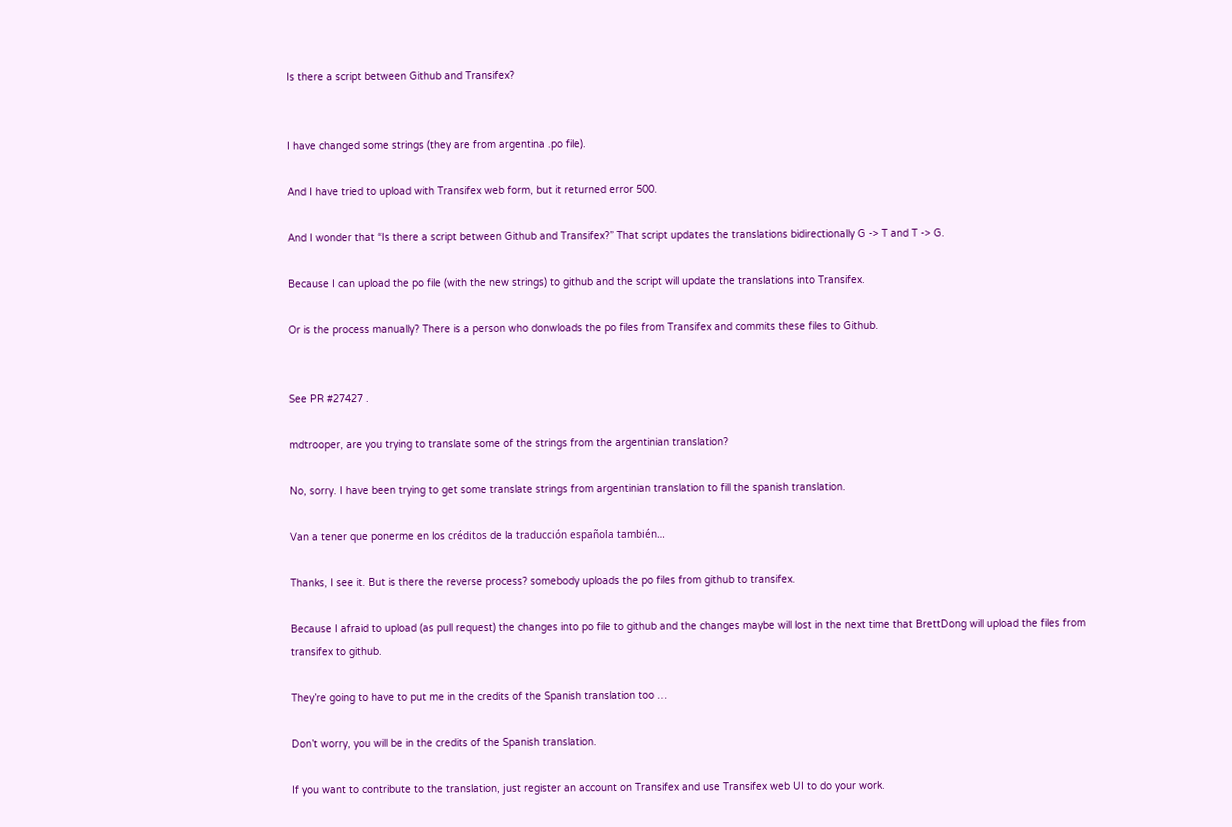Is there a script between Github and Transifex?


I have changed some strings (they are from argentina .po file).

And I have tried to upload with Transifex web form, but it returned error 500.

And I wonder that “Is there a script between Github and Transifex?” That script updates the translations bidirectionally G -> T and T -> G.

Because I can upload the po file (with the new strings) to github and the script will update the translations into Transifex.

Or is the process manually? There is a person who donwloads the po files from Transifex and commits these files to Github.


See PR #27427 .

mdtrooper, are you trying to translate some of the strings from the argentinian translation?

No, sorry. I have been trying to get some translate strings from argentinian translation to fill the spanish translation.

Van a tener que ponerme en los créditos de la traducción española también…

Thanks, I see it. But is there the reverse process? somebody uploads the po files from github to transifex.

Because I afraid to upload (as pull request) the changes into po file to github and the changes maybe will lost in the next time that BrettDong will upload the files from transifex to github.

They’re going to have to put me in the credits of the Spanish translation too …

Don’t worry, you will be in the credits of the Spanish translation.

If you want to contribute to the translation, just register an account on Transifex and use Transifex web UI to do your work.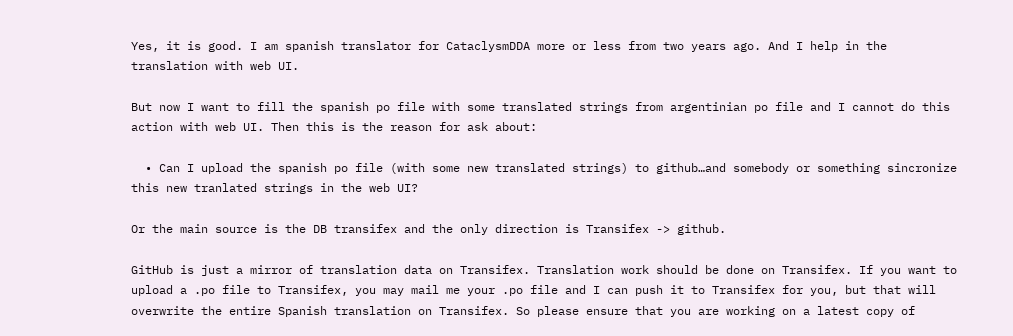Yes, it is good. I am spanish translator for CataclysmDDA more or less from two years ago. And I help in the translation with web UI.

But now I want to fill the spanish po file with some translated strings from argentinian po file and I cannot do this action with web UI. Then this is the reason for ask about:

  • Can I upload the spanish po file (with some new translated strings) to github…and somebody or something sincronize this new tranlated strings in the web UI?

Or the main source is the DB transifex and the only direction is Transifex -> github.

GitHub is just a mirror of translation data on Transifex. Translation work should be done on Transifex. If you want to upload a .po file to Transifex, you may mail me your .po file and I can push it to Transifex for you, but that will overwrite the entire Spanish translation on Transifex. So please ensure that you are working on a latest copy of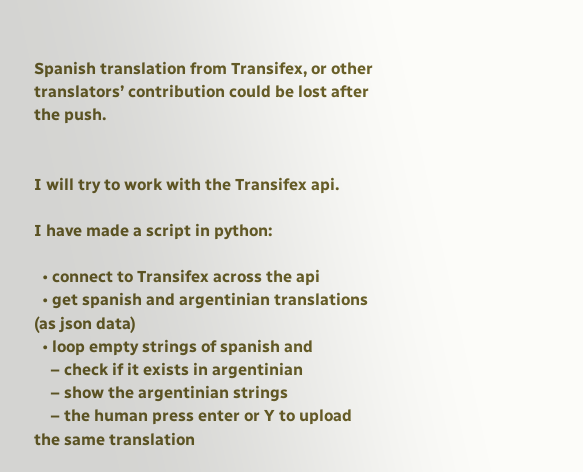Spanish translation from Transifex, or other translators’ contribution could be lost after the push.


I will try to work with the Transifex api.

I have made a script in python:

  • connect to Transifex across the api
  • get spanish and argentinian translations (as json data)
  • loop empty strings of spanish and
    – check if it exists in argentinian
    – show the argentinian strings
    – the human press enter or Y to upload the same translation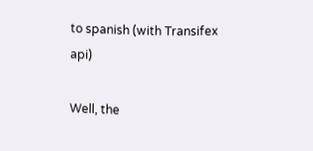to spanish (with Transifex api)

Well, the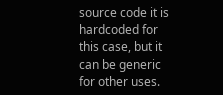source code it is hardcoded for this case, but it can be generic for other uses.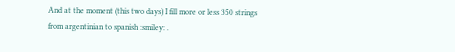And at the moment (this two days) I fill more or less 350 strings from argentinian to spanish :smiley: .